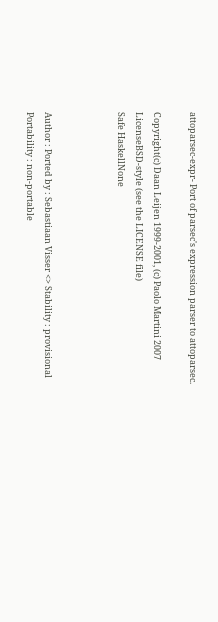attoparsec-expr- Port of parsec's expression parser to attoparsec.

Copyright(c) Daan Leijen 1999-2001, (c) Paolo Martini 2007
LicenseBSD-style (see the LICENSE file)
Safe HaskellNone



Author : Ported by : Sebastiaan Visser <> Stability : provisional Portability : non-portable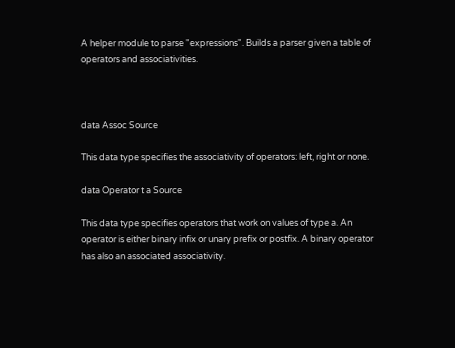A helper module to parse "expressions". Builds a parser given a table of operators and associativities.



data Assoc Source

This data type specifies the associativity of operators: left, right or none.

data Operator t a Source

This data type specifies operators that work on values of type a. An operator is either binary infix or unary prefix or postfix. A binary operator has also an associated associativity.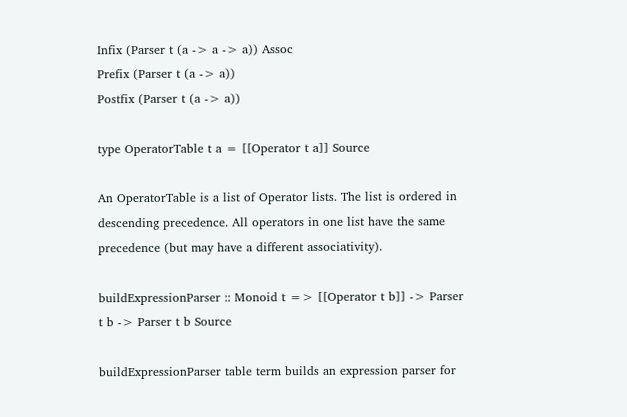Infix (Parser t (a -> a -> a)) Assoc
Prefix (Parser t (a -> a))
Postfix (Parser t (a -> a))

type OperatorTable t a = [[Operator t a]] Source

An OperatorTable is a list of Operator lists. The list is ordered in descending precedence. All operators in one list have the same precedence (but may have a different associativity).

buildExpressionParser :: Monoid t => [[Operator t b]] -> Parser t b -> Parser t b Source

buildExpressionParser table term builds an expression parser for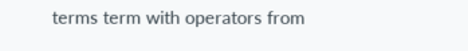terms term with operators from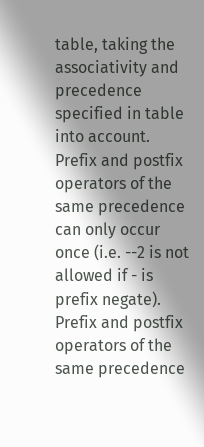table, taking the associativity and precedence specified in table into account. Prefix and postfix operators of the same precedence can only occur once (i.e. --2 is not allowed if - is prefix negate). Prefix and postfix operators of the same precedence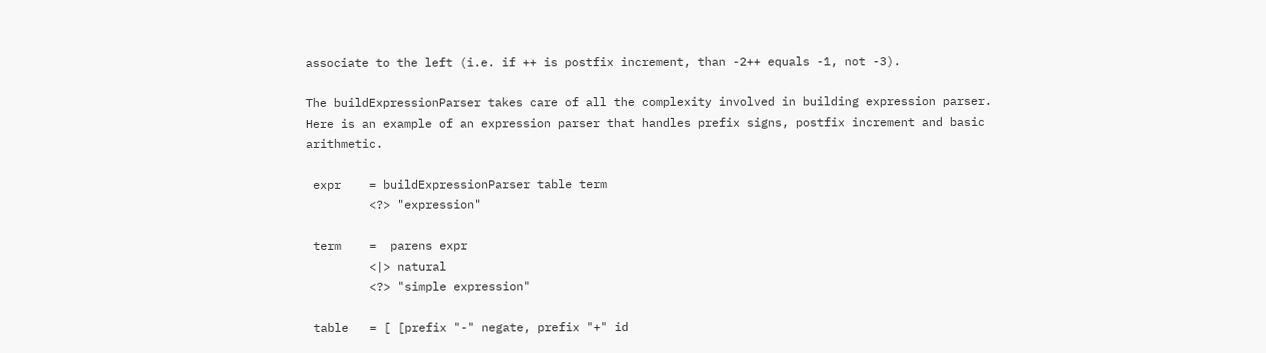associate to the left (i.e. if ++ is postfix increment, than -2++ equals -1, not -3).

The buildExpressionParser takes care of all the complexity involved in building expression parser. Here is an example of an expression parser that handles prefix signs, postfix increment and basic arithmetic.

 expr    = buildExpressionParser table term
         <?> "expression"

 term    =  parens expr
         <|> natural
         <?> "simple expression"

 table   = [ [prefix "-" negate, prefix "+" id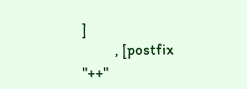]
           , [postfix "++"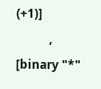(+1)]
           , [binary "*"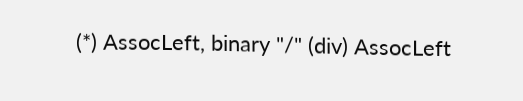(*) AssocLeft, binary "/" (div) AssocLeft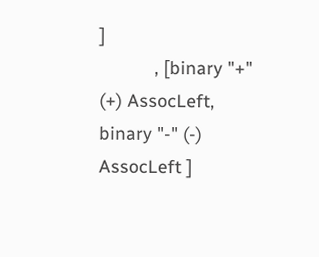]
           , [binary "+" (+) AssocLeft, binary "-" (-)   AssocLeft ]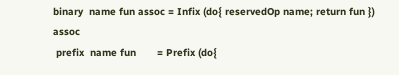binary  name fun assoc = Infix (do{ reservedOp name; return fun }) assoc
 prefix  name fun       = Prefix (do{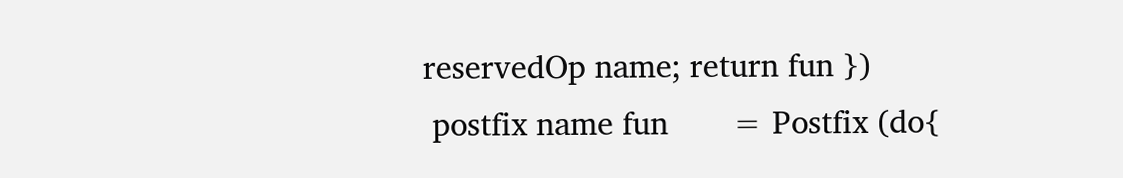reservedOp name; return fun })
 postfix name fun       = Postfix (do{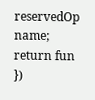reservedOp name; return fun })